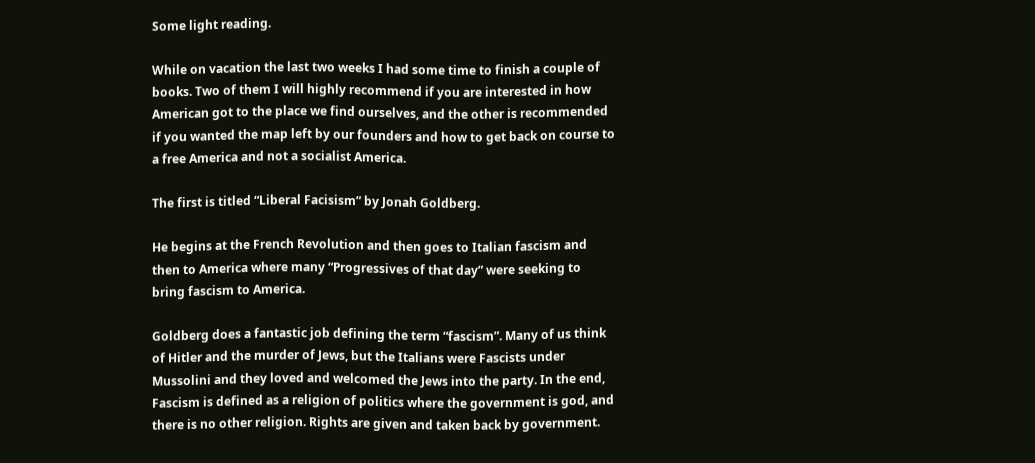Some light reading.

While on vacation the last two weeks I had some time to finish a couple of books. Two of them I will highly recommend if you are interested in how American got to the place we find ourselves, and the other is recommended if you wanted the map left by our founders and how to get back on course to a free America and not a socialist America.

The first is titled “Liberal Facisism” by Jonah Goldberg.

He begins at the French Revolution and then goes to Italian fascism and then to America where many “Progressives of that day” were seeking to bring fascism to America.

Goldberg does a fantastic job defining the term “fascism”. Many of us think of Hitler and the murder of Jews, but the Italians were Fascists under Mussolini and they loved and welcomed the Jews into the party. In the end, Fascism is defined as a religion of politics where the government is god, and there is no other religion. Rights are given and taken back by government.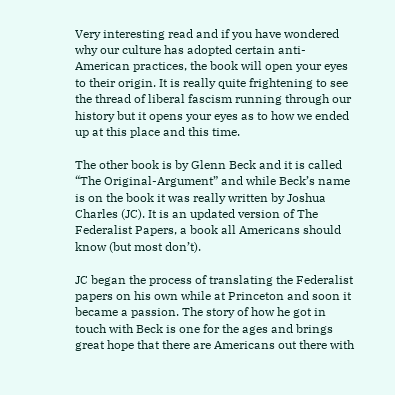Very interesting read and if you have wondered why our culture has adopted certain anti-American practices, the book will open your eyes to their origin. It is really quite frightening to see the thread of liberal fascism running through our history but it opens your eyes as to how we ended up at this place and this time.

The other book is by Glenn Beck and it is called “The Original-Argument” and while Beck’s name is on the book it was really written by Joshua Charles (JC). It is an updated version of The Federalist Papers, a book all Americans should know (but most don’t).

JC began the process of translating the Federalist papers on his own while at Princeton and soon it became a passion. The story of how he got in touch with Beck is one for the ages and brings great hope that there are Americans out there with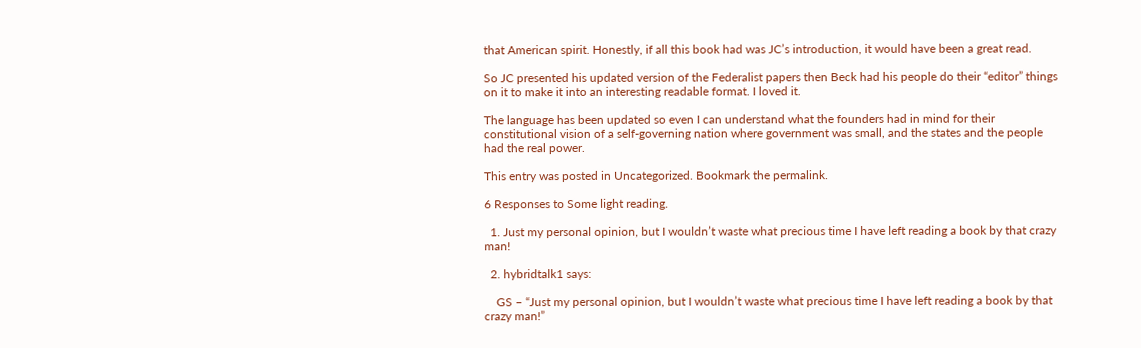that American spirit. Honestly, if all this book had was JC’s introduction, it would have been a great read.

So JC presented his updated version of the Federalist papers then Beck had his people do their “editor” things on it to make it into an interesting readable format. I loved it.

The language has been updated so even I can understand what the founders had in mind for their constitutional vision of a self-governing nation where government was small, and the states and the people had the real power.

This entry was posted in Uncategorized. Bookmark the permalink.

6 Responses to Some light reading.

  1. Just my personal opinion, but I wouldn’t waste what precious time I have left reading a book by that crazy man!

  2. hybridtalk1 says:

    GS – “Just my personal opinion, but I wouldn’t waste what precious time I have left reading a book by that crazy man!”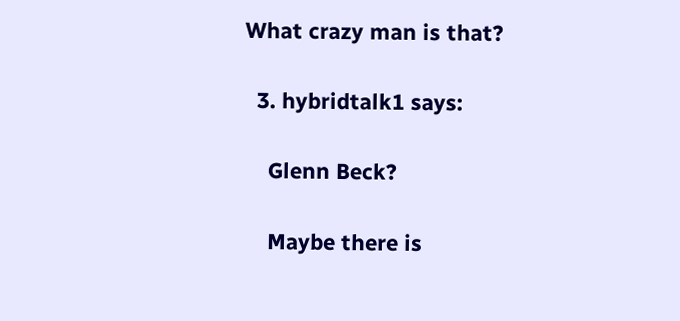What crazy man is that?

  3. hybridtalk1 says:

    Glenn Beck?

    Maybe there is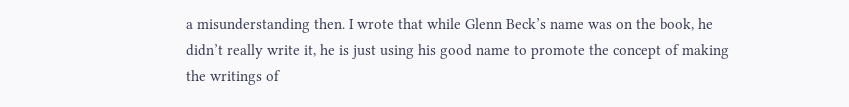a misunderstanding then. I wrote that while Glenn Beck’s name was on the book, he didn’t really write it, he is just using his good name to promote the concept of making the writings of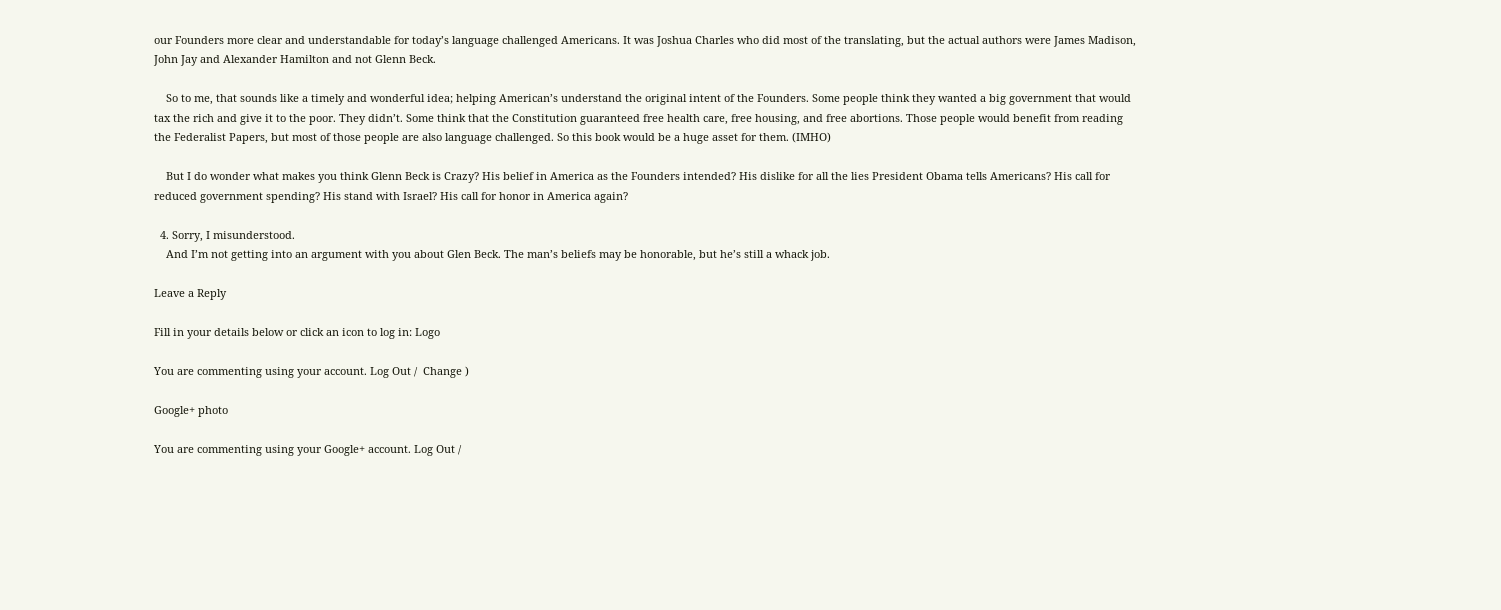our Founders more clear and understandable for today’s language challenged Americans. It was Joshua Charles who did most of the translating, but the actual authors were James Madison, John Jay and Alexander Hamilton and not Glenn Beck.

    So to me, that sounds like a timely and wonderful idea; helping American’s understand the original intent of the Founders. Some people think they wanted a big government that would tax the rich and give it to the poor. They didn’t. Some think that the Constitution guaranteed free health care, free housing, and free abortions. Those people would benefit from reading the Federalist Papers, but most of those people are also language challenged. So this book would be a huge asset for them. (IMHO)

    But I do wonder what makes you think Glenn Beck is Crazy? His belief in America as the Founders intended? His dislike for all the lies President Obama tells Americans? His call for reduced government spending? His stand with Israel? His call for honor in America again?

  4. Sorry, I misunderstood.
    And I’m not getting into an argument with you about Glen Beck. The man’s beliefs may be honorable, but he’s still a whack job.

Leave a Reply

Fill in your details below or click an icon to log in: Logo

You are commenting using your account. Log Out /  Change )

Google+ photo

You are commenting using your Google+ account. Log Out /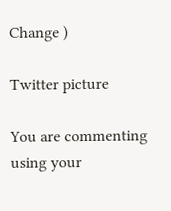Change )

Twitter picture

You are commenting using your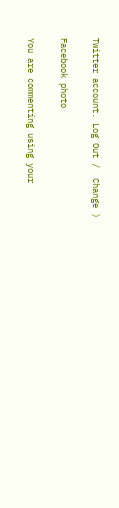Twitter account. Log Out /  Change )

Facebook photo

You are commenting using your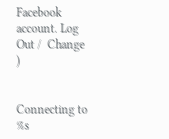Facebook account. Log Out /  Change )


Connecting to %s